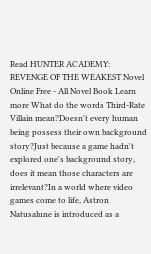Read HUNTER ACADEMY: REVENGE OF THE WEAKEST Novel Online Free - All Novel Book Learn more What do the words Third-Rate Villain mean?Doesn't every human being possess their own background story?Just because a game hadn't explored one's background story, does it mean those characters are irrelevant?In a world where video games come to life, Astron Natusalune is introduced as a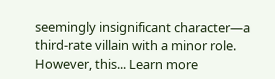seemingly insignificant character—a third-rate villain with a minor role. However, this... Learn more